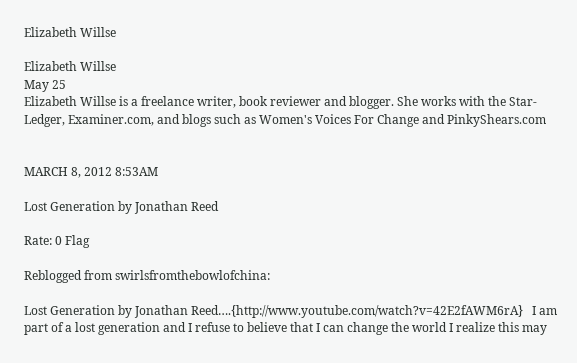Elizabeth Willse

Elizabeth Willse
May 25
Elizabeth Willse is a freelance writer, book reviewer and blogger. She works with the Star-Ledger, Examiner.com, and blogs such as Women's Voices For Change and PinkyShears.com


MARCH 8, 2012 8:53AM

Lost Generation by Jonathan Reed

Rate: 0 Flag

Reblogged from swirlsfromthebowlofchina:

Lost Generation by Jonathan Reed….{http://www.youtube.com/watch?v=42E2fAWM6rA}   I am part of a lost generation and I refuse to believe that I can change the world I realize this may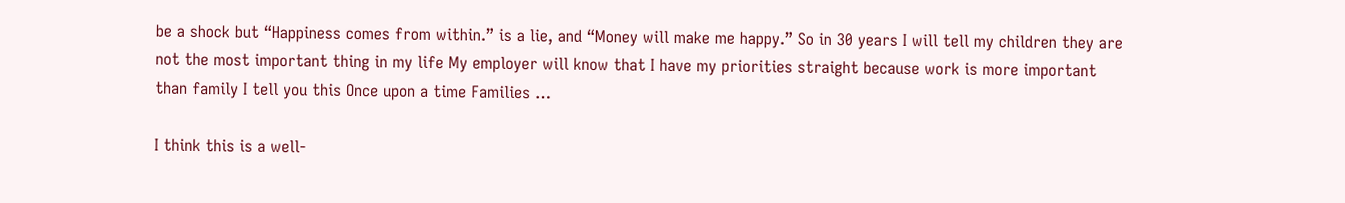be a shock but “Happiness comes from within.” is a lie, and “Money will make me happy.” So in 30 years I will tell my children they are not the most important thing in my life My employer will know that I have my priorities straight because work is more important than family I tell you this Once upon a time Families …

I think this is a well-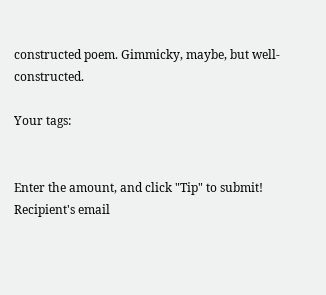constructed poem. Gimmicky, maybe, but well-constructed.

Your tags:


Enter the amount, and click "Tip" to submit!
Recipient's email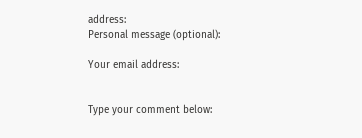address:
Personal message (optional):

Your email address:


Type your comment below: